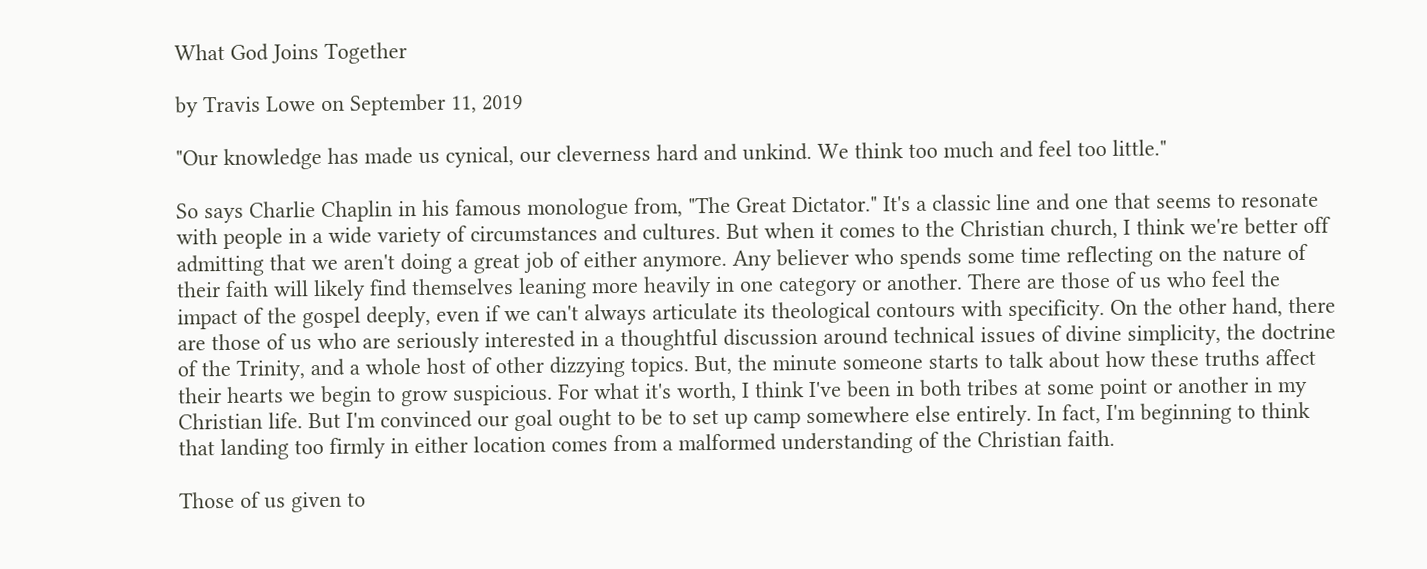What God Joins Together

by Travis Lowe on September 11, 2019

"Our knowledge has made us cynical, our cleverness hard and unkind. We think too much and feel too little."

So says Charlie Chaplin in his famous monologue from, "The Great Dictator." It's a classic line and one that seems to resonate with people in a wide variety of circumstances and cultures. But when it comes to the Christian church, I think we're better off admitting that we aren't doing a great job of either anymore. Any believer who spends some time reflecting on the nature of their faith will likely find themselves leaning more heavily in one category or another. There are those of us who feel the impact of the gospel deeply, even if we can't always articulate its theological contours with specificity. On the other hand, there are those of us who are seriously interested in a thoughtful discussion around technical issues of divine simplicity, the doctrine of the Trinity, and a whole host of other dizzying topics. But, the minute someone starts to talk about how these truths affect their hearts we begin to grow suspicious. For what it's worth, I think I've been in both tribes at some point or another in my Christian life. But I'm convinced our goal ought to be to set up camp somewhere else entirely. In fact, I'm beginning to think that landing too firmly in either location comes from a malformed understanding of the Christian faith.

Those of us given to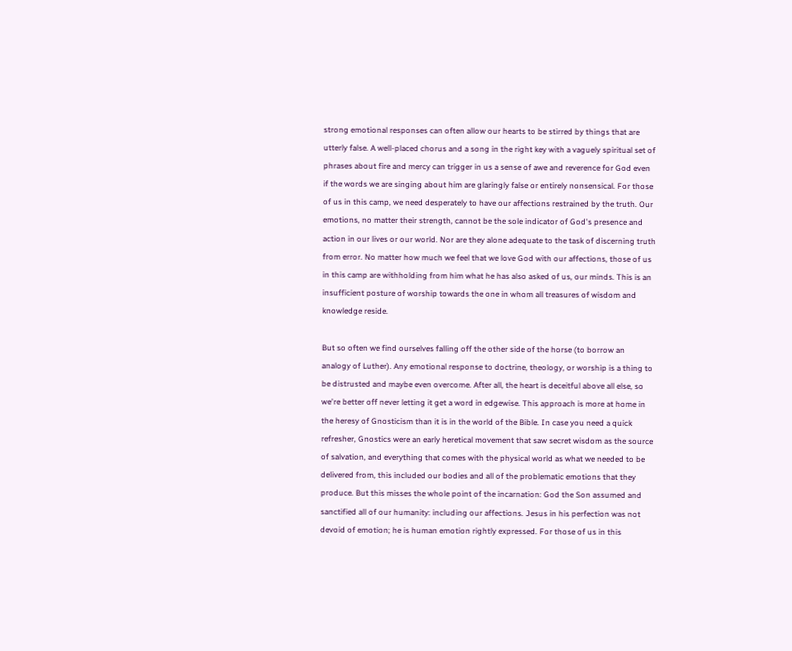strong emotional responses can often allow our hearts to be stirred by things that are utterly false. A well-placed chorus and a song in the right key with a vaguely spiritual set of phrases about fire and mercy can trigger in us a sense of awe and reverence for God even if the words we are singing about him are glaringly false or entirely nonsensical. For those of us in this camp, we need desperately to have our affections restrained by the truth. Our emotions, no matter their strength, cannot be the sole indicator of God's presence and action in our lives or our world. Nor are they alone adequate to the task of discerning truth from error. No matter how much we feel that we love God with our affections, those of us in this camp are withholding from him what he has also asked of us, our minds. This is an insufficient posture of worship towards the one in whom all treasures of wisdom and knowledge reside.

But so often we find ourselves falling off the other side of the horse (to borrow an analogy of Luther). Any emotional response to doctrine, theology, or worship is a thing to be distrusted and maybe even overcome. After all, the heart is deceitful above all else, so we're better off never letting it get a word in edgewise. This approach is more at home in the heresy of Gnosticism than it is in the world of the Bible. In case you need a quick refresher, Gnostics were an early heretical movement that saw secret wisdom as the source of salvation, and everything that comes with the physical world as what we needed to be delivered from, this included our bodies and all of the problematic emotions that they produce. But this misses the whole point of the incarnation: God the Son assumed and sanctified all of our humanity: including our affections. Jesus in his perfection was not devoid of emotion; he is human emotion rightly expressed. For those of us in this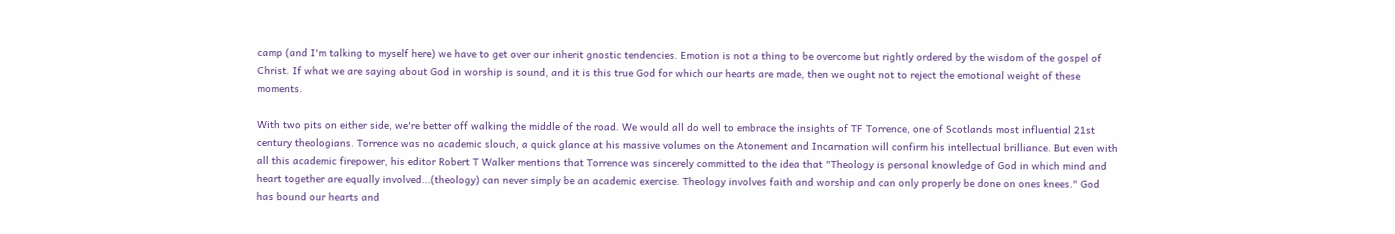camp (and I'm talking to myself here) we have to get over our inherit gnostic tendencies. Emotion is not a thing to be overcome but rightly ordered by the wisdom of the gospel of Christ. If what we are saying about God in worship is sound, and it is this true God for which our hearts are made, then we ought not to reject the emotional weight of these moments.

With two pits on either side, we're better off walking the middle of the road. We would all do well to embrace the insights of TF Torrence, one of Scotlands most influential 21st century theologians. Torrence was no academic slouch, a quick glance at his massive volumes on the Atonement and Incarnation will confirm his intellectual brilliance. But even with all this academic firepower, his editor Robert T Walker mentions that Torrence was sincerely committed to the idea that "Theology is personal knowledge of God in which mind and heart together are equally involved...(theology) can never simply be an academic exercise. Theology involves faith and worship and can only properly be done on ones knees." God has bound our hearts and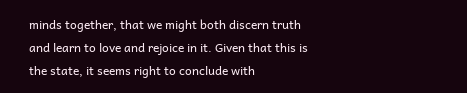minds together, that we might both discern truth and learn to love and rejoice in it. Given that this is the state, it seems right to conclude with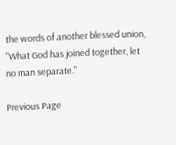the words of another blessed union, "What God has joined together, let no man separate."

Previous Page